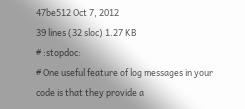47be512 Oct 7, 2012
39 lines (32 sloc) 1.27 KB
# :stopdoc:
# One useful feature of log messages in your code is that they provide a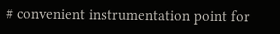# convenient instrumentation point for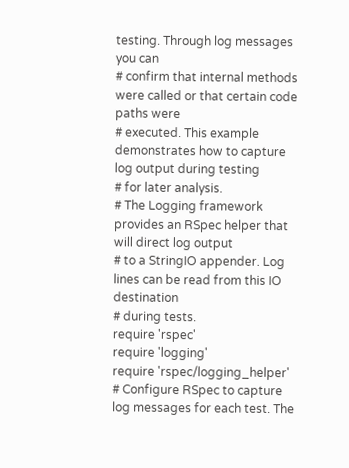testing. Through log messages you can
# confirm that internal methods were called or that certain code paths were
# executed. This example demonstrates how to capture log output during testing
# for later analysis.
# The Logging framework provides an RSpec helper that will direct log output
# to a StringIO appender. Log lines can be read from this IO destination
# during tests.
require 'rspec'
require 'logging'
require 'rspec/logging_helper'
# Configure RSpec to capture log messages for each test. The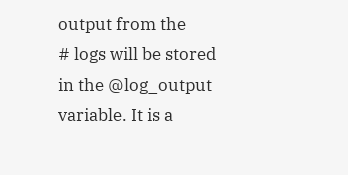output from the
# logs will be stored in the @log_output variable. It is a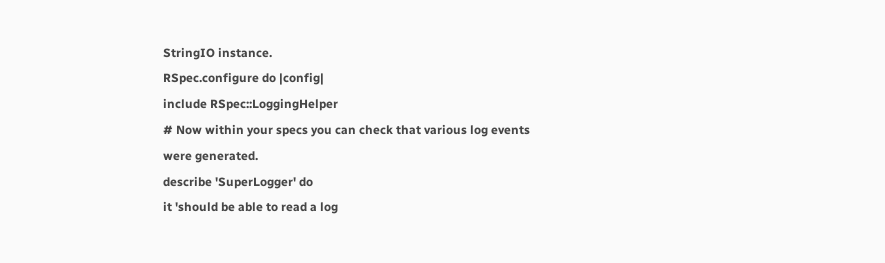StringIO instance.
RSpec.configure do |config|
include RSpec::LoggingHelper
# Now within your specs you can check that various log events were generated.
describe 'SuperLogger' do
it 'should be able to read a log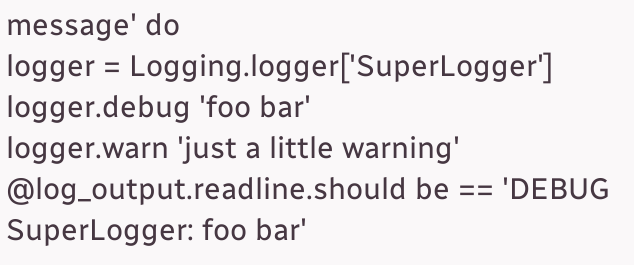message' do
logger = Logging.logger['SuperLogger']
logger.debug 'foo bar'
logger.warn 'just a little warning'
@log_output.readline.should be == 'DEBUG SuperLogger: foo bar'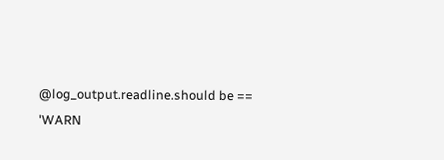@log_output.readline.should be == 'WARN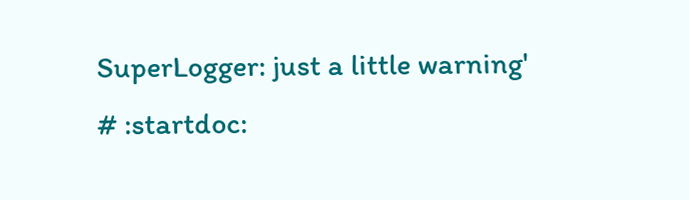SuperLogger: just a little warning'
# :startdoc: